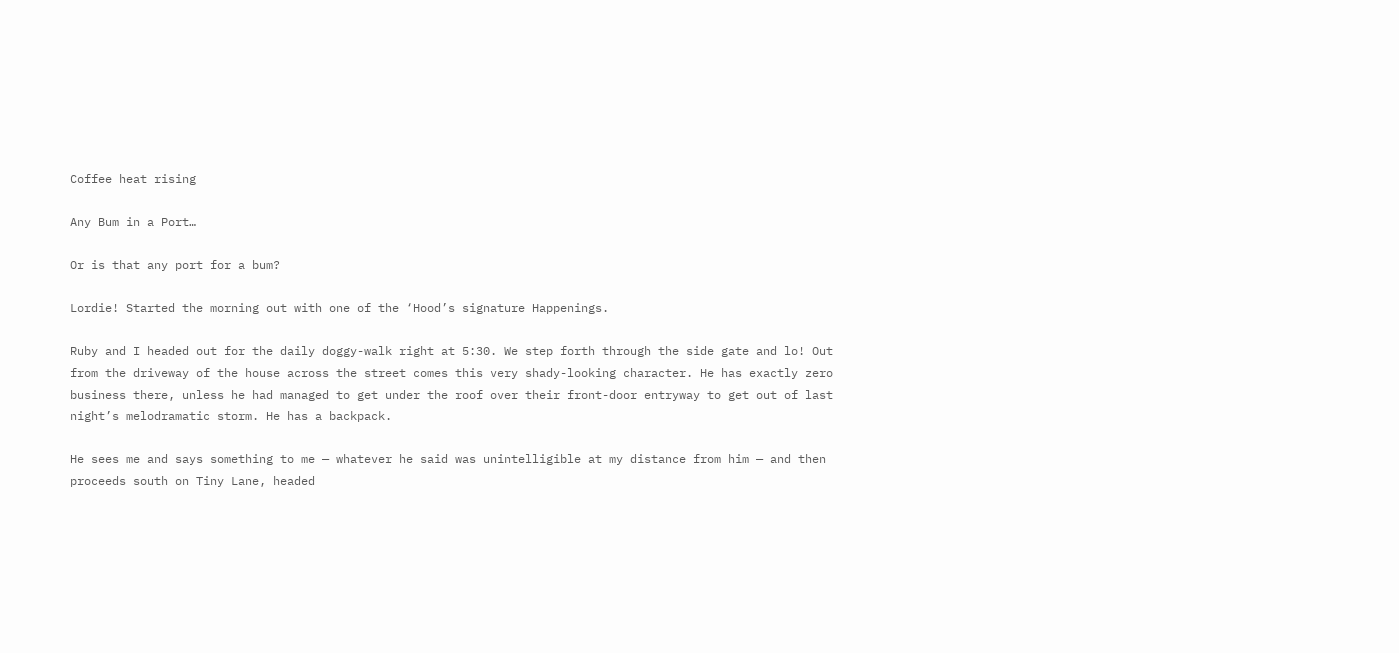Coffee heat rising

Any Bum in a Port…

Or is that any port for a bum?

Lordie! Started the morning out with one of the ‘Hood’s signature Happenings.

Ruby and I headed out for the daily doggy-walk right at 5:30. We step forth through the side gate and lo! Out from the driveway of the house across the street comes this very shady-looking character. He has exactly zero business there, unless he had managed to get under the roof over their front-door entryway to get out of last night’s melodramatic storm. He has a backpack.

He sees me and says something to me — whatever he said was unintelligible at my distance from him — and then proceeds south on Tiny Lane, headed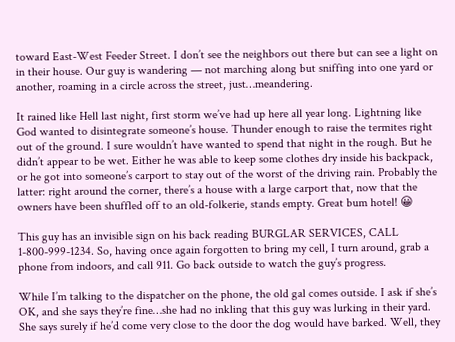toward East-West Feeder Street. I don’t see the neighbors out there but can see a light on in their house. Our guy is wandering — not marching along but sniffing into one yard or another, roaming in a circle across the street, just…meandering.

It rained like Hell last night, first storm we’ve had up here all year long. Lightning like God wanted to disintegrate someone’s house. Thunder enough to raise the termites right out of the ground. I sure wouldn’t have wanted to spend that night in the rough. But he didn’t appear to be wet. Either he was able to keep some clothes dry inside his backpack, or he got into someone’s carport to stay out of the worst of the driving rain. Probably the latter: right around the corner, there’s a house with a large carport that, now that the owners have been shuffled off to an old-folkerie, stands empty. Great bum hotel! 😀

This guy has an invisible sign on his back reading BURGLAR SERVICES, CALL 1-800-999-1234. So, having once again forgotten to bring my cell, I turn around, grab a phone from indoors, and call 911. Go back outside to watch the guy’s progress.

While I’m talking to the dispatcher on the phone, the old gal comes outside. I ask if she’s OK, and she says they’re fine…she had no inkling that this guy was lurking in their yard. She says surely if he’d come very close to the door the dog would have barked. Well, they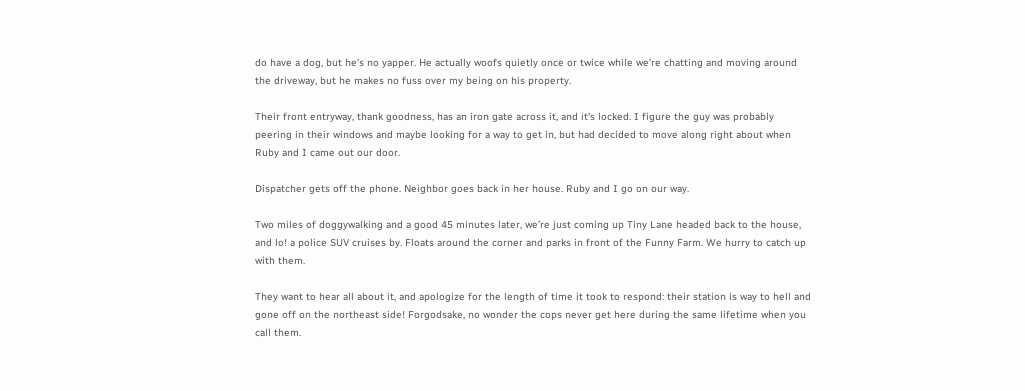do have a dog, but he’s no yapper. He actually woofs quietly once or twice while we’re chatting and moving around the driveway, but he makes no fuss over my being on his property.

Their front entryway, thank goodness, has an iron gate across it, and it’s locked. I figure the guy was probably peering in their windows and maybe looking for a way to get in, but had decided to move along right about when Ruby and I came out our door.

Dispatcher gets off the phone. Neighbor goes back in her house. Ruby and I go on our way.

Two miles of doggywalking and a good 45 minutes later, we’re just coming up Tiny Lane headed back to the house, and lo! a police SUV cruises by. Floats around the corner and parks in front of the Funny Farm. We hurry to catch up with them.

They want to hear all about it, and apologize for the length of time it took to respond: their station is way to hell and gone off on the northeast side! Forgodsake, no wonder the cops never get here during the same lifetime when you call them.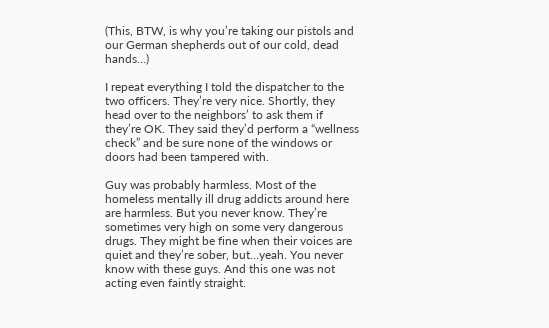(This, BTW, is why you’re taking our pistols and our German shepherds out of our cold, dead hands…)

I repeat everything I told the dispatcher to the two officers. They’re very nice. Shortly, they head over to the neighbors’ to ask them if they’re OK. They said they’d perform a “wellness check” and be sure none of the windows or doors had been tampered with.

Guy was probably harmless. Most of the homeless mentally ill drug addicts around here are harmless. But you never know. They’re sometimes very high on some very dangerous drugs. They might be fine when their voices are quiet and they’re sober, but…yeah. You never know with these guys. And this one was not acting even faintly straight.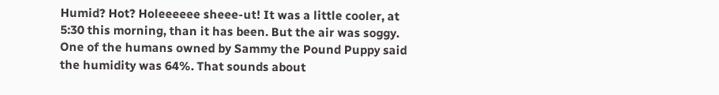Humid? Hot? Holeeeeee sheee-ut! It was a little cooler, at 5:30 this morning, than it has been. But the air was soggy. One of the humans owned by Sammy the Pound Puppy said the humidity was 64%. That sounds about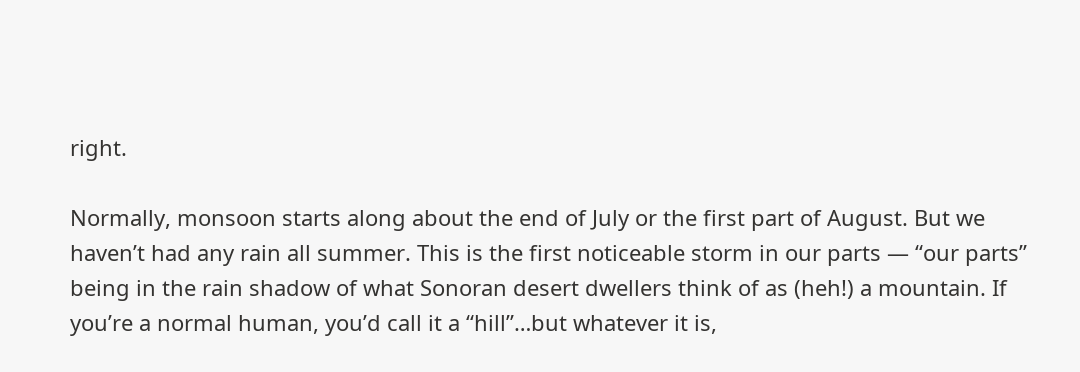right.

Normally, monsoon starts along about the end of July or the first part of August. But we haven’t had any rain all summer. This is the first noticeable storm in our parts — “our parts” being in the rain shadow of what Sonoran desert dwellers think of as (heh!) a mountain. If you’re a normal human, you’d call it a “hill”…but whatever it is,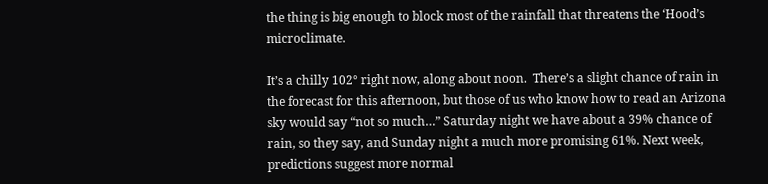the thing is big enough to block most of the rainfall that threatens the ‘Hood’s  microclimate.

It’s a chilly 102° right now, along about noon.  There’s a slight chance of rain in the forecast for this afternoon, but those of us who know how to read an Arizona sky would say “not so much…” Saturday night we have about a 39% chance of rain, so they say, and Sunday night a much more promising 61%. Next week, predictions suggest more normal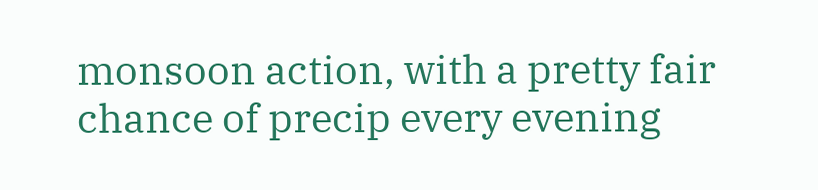monsoon action, with a pretty fair chance of precip every evening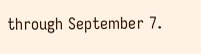through September 7.